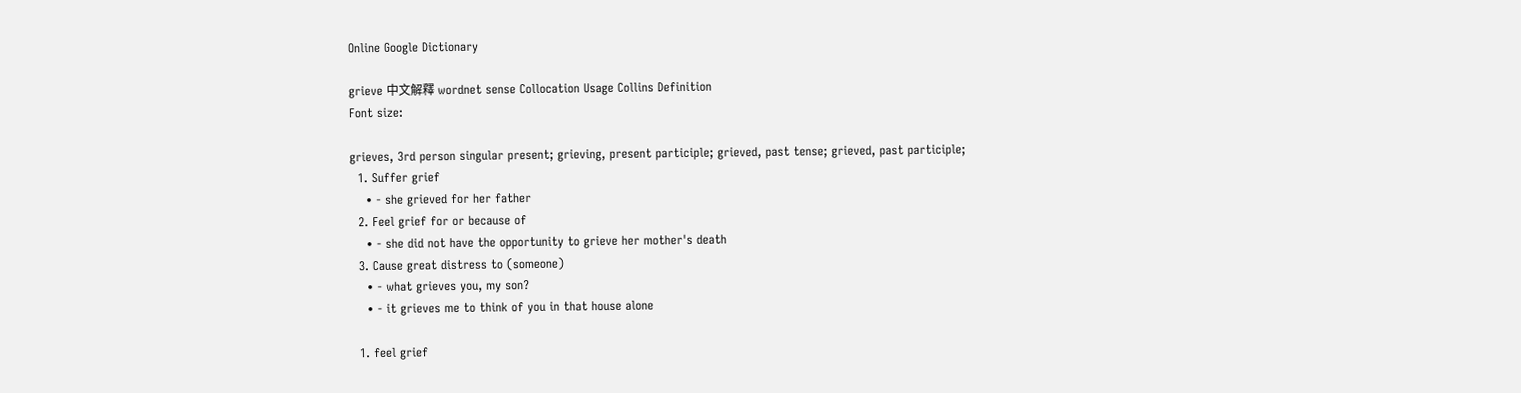Online Google Dictionary

grieve 中文解釋 wordnet sense Collocation Usage Collins Definition
Font size:

grieves, 3rd person singular present; grieving, present participle; grieved, past tense; grieved, past participle;
  1. Suffer grief
    • - she grieved for her father
  2. Feel grief for or because of
    • - she did not have the opportunity to grieve her mother's death
  3. Cause great distress to (someone)
    • - what grieves you, my son?
    • - it grieves me to think of you in that house alone

  1. feel grief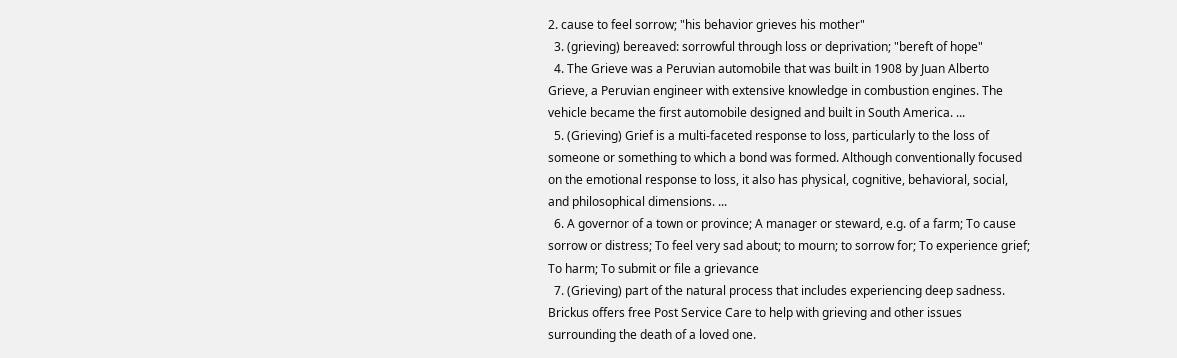2. cause to feel sorrow; "his behavior grieves his mother"
  3. (grieving) bereaved: sorrowful through loss or deprivation; "bereft of hope"
  4. The Grieve was a Peruvian automobile that was built in 1908 by Juan Alberto Grieve, a Peruvian engineer with extensive knowledge in combustion engines. The vehicle became the first automobile designed and built in South America. ...
  5. (Grieving) Grief is a multi-faceted response to loss, particularly to the loss of someone or something to which a bond was formed. Although conventionally focused on the emotional response to loss, it also has physical, cognitive, behavioral, social, and philosophical dimensions. ...
  6. A governor of a town or province; A manager or steward, e.g. of a farm; To cause sorrow or distress; To feel very sad about; to mourn; to sorrow for; To experience grief; To harm; To submit or file a grievance
  7. (Grieving) part of the natural process that includes experiencing deep sadness. Brickus offers free Post Service Care to help with grieving and other issues surrounding the death of a loved one.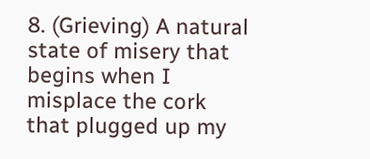8. (Grieving) A natural state of misery that begins when I misplace the cork that plugged up my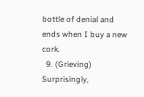bottle of denial and ends when I buy a new cork.
  9. (Grieving) Surprisingly,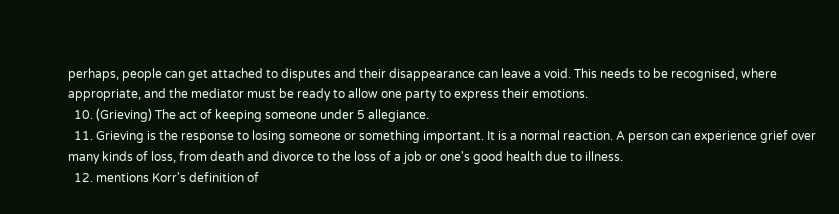perhaps, people can get attached to disputes and their disappearance can leave a void. This needs to be recognised, where appropriate, and the mediator must be ready to allow one party to express their emotions.
  10. (Grieving) The act of keeping someone under 5 allegiance.
  11. Grieving is the response to losing someone or something important. It is a normal reaction. A person can experience grief over many kinds of loss, from death and divorce to the loss of a job or one's good health due to illness.
  12. mentions Korr's definition of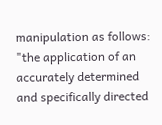manipulation as follows: "the application of an accurately determined and specifically directed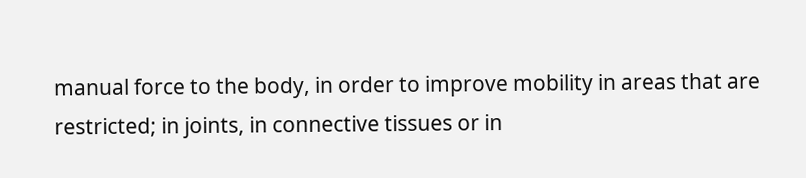manual force to the body, in order to improve mobility in areas that are restricted; in joints, in connective tissues or in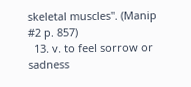skeletal muscles". (Manip #2 p. 857)
  13. v. to feel sorrow or sadness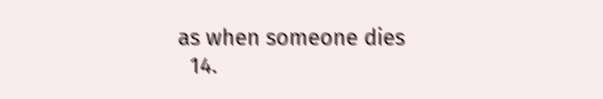as when someone dies
  14.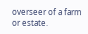overseer of a farm or estate.